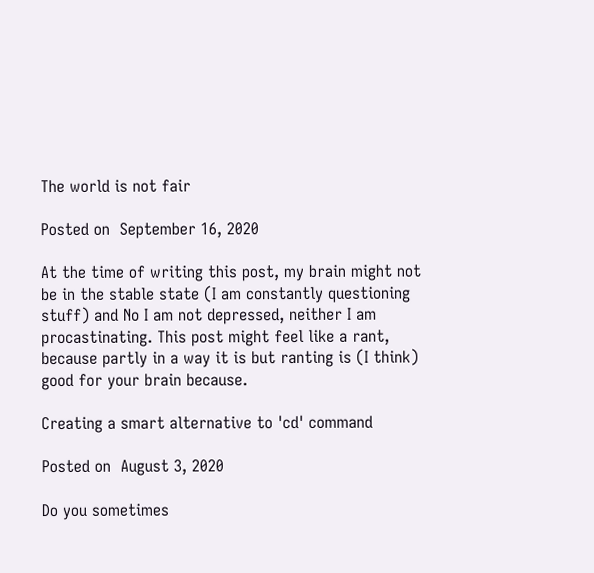The world is not fair

Posted on  September 16, 2020

At the time of writing this post, my brain might not be in the stable state (I am constantly questioning stuff) and No I am not depressed, neither I am procastinating. This post might feel like a rant, because partly in a way it is but ranting is (I think) good for your brain because.

Creating a smart alternative to 'cd' command

Posted on  August 3, 2020

Do you sometimes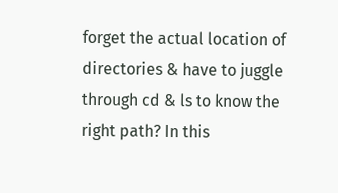forget the actual location of directories & have to juggle through cd & ls to know the right path? In this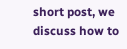short post, we discuss how to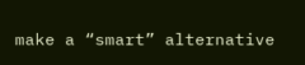make a “smart” alternative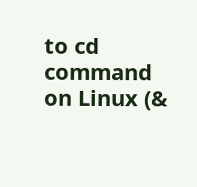to cd command on Linux (&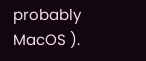probably MacOS ).